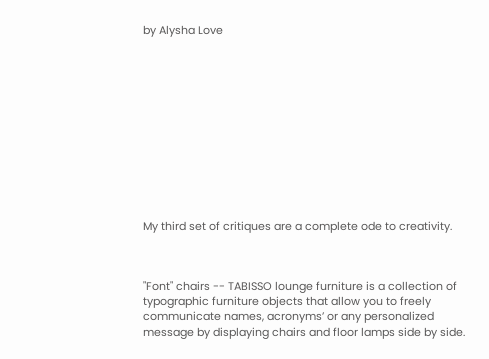by Alysha Love












My third set of critiques are a complete ode to creativity.



"Font" chairs -- TABISSO lounge furniture is a collection of typographic furniture objects that allow you to freely communicate names, acronyms’ or any personalized message by displaying chairs and floor lamps side by side.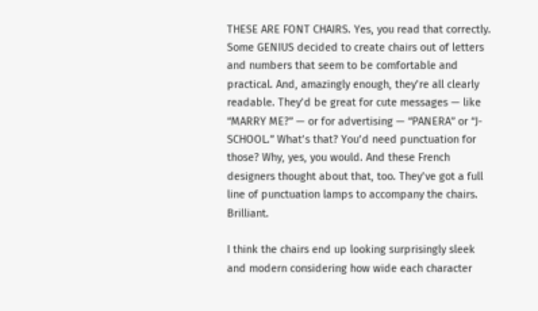THESE ARE FONT CHAIRS. Yes, you read that correctly. Some GENIUS decided to create chairs out of letters and numbers that seem to be comfortable and practical. And, amazingly enough, they’re all clearly readable. They’d be great for cute messages — like “MARRY ME?” — or for advertising — “PANERA” or “J-SCHOOL.” What’s that? You’d need punctuation for those? Why, yes, you would. And these French designers thought about that, too. They’ve got a full line of punctuation lamps to accompany the chairs. Brilliant.

I think the chairs end up looking surprisingly sleek and modern considering how wide each character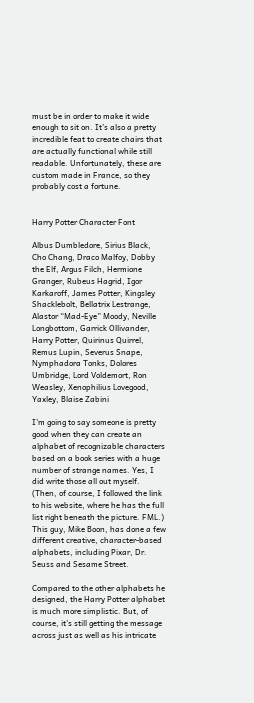must be in order to make it wide enough to sit on. It’s also a pretty incredible feat to create chairs that are actually functional while still readable. Unfortunately, these are custom made in France, so they probably cost a fortune.


Harry Potter Character Font

Albus Dumbledore, Sirius Black, Cho Chang, Draco Malfoy, Dobby the Elf, Argus Filch, Hermione Granger, Rubeus Hagrid, Igor Karkaroff, James Potter, Kingsley Shacklebolt, Bellatrix Lestrange, Alastor “Mad-Eye” Moody, Neville Longbottom, Garrick Ollivander, Harry Potter, Quirinus Quirrel, Remus Lupin, Severus Snape, Nymphadora Tonks, Dolores Umbridge, Lord Voldemort, Ron Weasley, Xenophilius Lovegood, Yaxley, Blaise Zabini

I’m going to say someone is pretty good when they can create an alphabet of recognizable characters based on a book series with a huge number of strange names. Yes, I did write those all out myself. (Then, of course, I followed the link to his website, where he has the full list right beneath the picture. FML.) This guy, Mike Boon, has done a few different creative, character-based alphabets, including Pixar, Dr. Seuss and Sesame Street.

Compared to the other alphabets he designed, the Harry Potter alphabet is much more simplistic. But, of course, it’s still getting the message across just as well as his intricate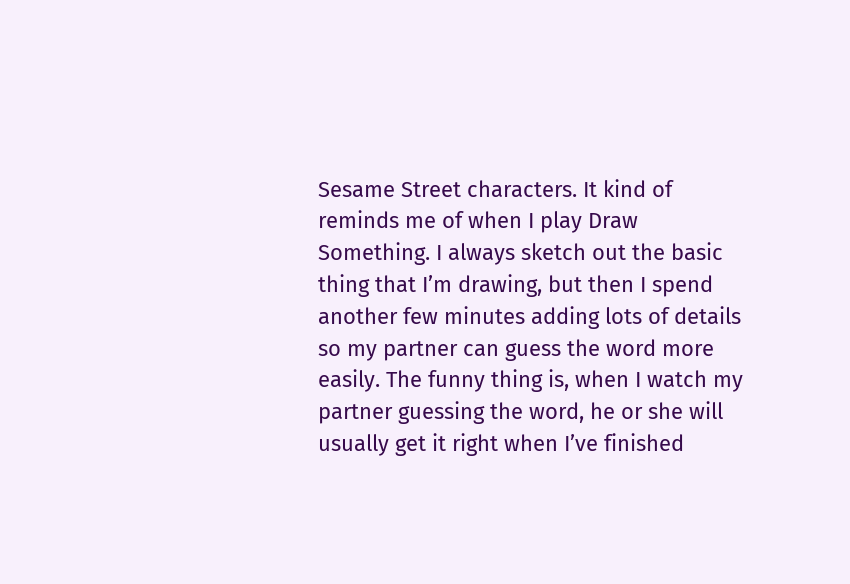Sesame Street characters. It kind of reminds me of when I play Draw Something. I always sketch out the basic thing that I’m drawing, but then I spend another few minutes adding lots of details so my partner can guess the word more easily. The funny thing is, when I watch my partner guessing the word, he or she will usually get it right when I’ve finished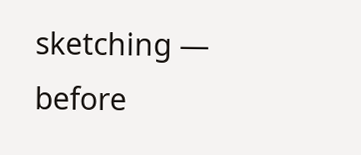sketching — before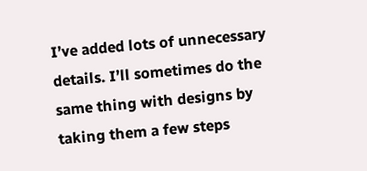I’ve added lots of unnecessary details. I’ll sometimes do the same thing with designs by taking them a few steps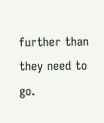further than they need to go.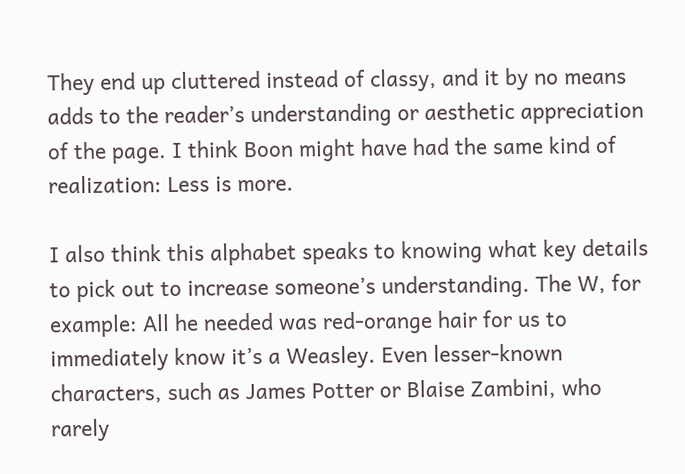They end up cluttered instead of classy, and it by no means adds to the reader’s understanding or aesthetic appreciation of the page. I think Boon might have had the same kind of realization: Less is more.

I also think this alphabet speaks to knowing what key details to pick out to increase someone’s understanding. The W, for example: All he needed was red-orange hair for us to immediately know it’s a Weasley. Even lesser-known characters, such as James Potter or Blaise Zambini, who rarely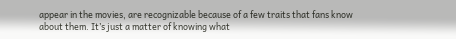appear in the movies, are recognizable because of a few traits that fans know about them. It’s just a matter of knowing what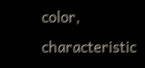color, characteristic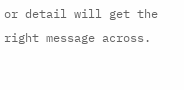or detail will get the right message across.